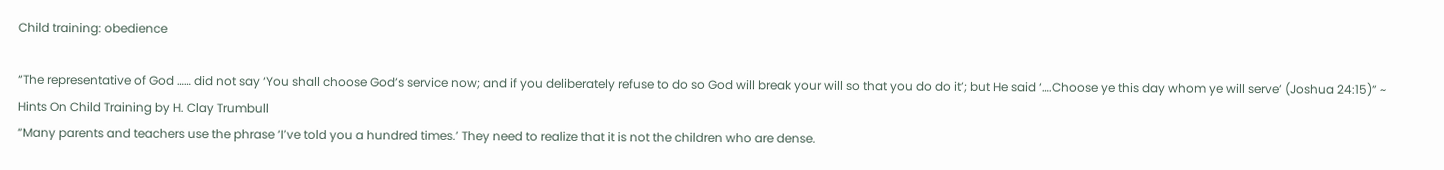Child training: obedience

“The representative of God …… did not say ‘You shall choose God’s service now; and if you deliberately refuse to do so God will break your will so that you do do it’; but He said ‘….Choose ye this day whom ye will serve’ (Joshua 24:15)” ~ Hints On Child Training by H. Clay Trumbull
“Many parents and teachers use the phrase ‘I’ve told you a hundred times.’ They need to realize that it is not the children who are dense.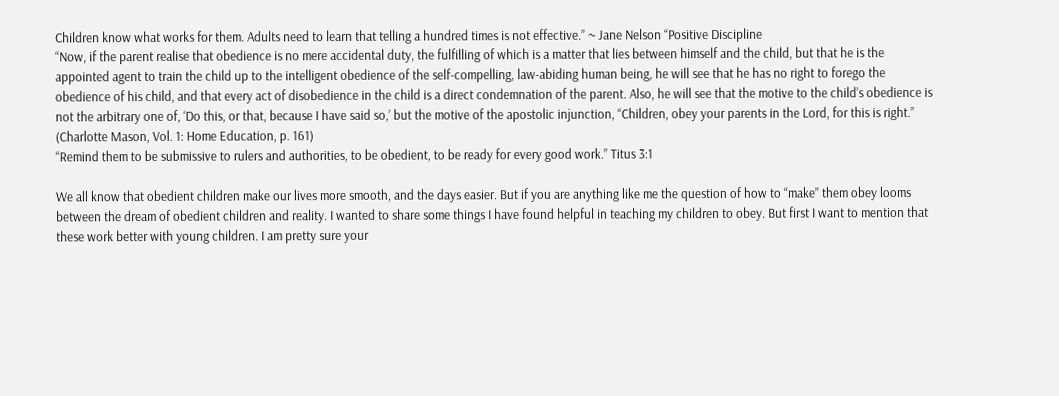Children know what works for them. Adults need to learn that telling a hundred times is not effective.” ~ Jane Nelson “Positive Discipline
“Now, if the parent realise that obedience is no mere accidental duty, the fulfilling of which is a matter that lies between himself and the child, but that he is the appointed agent to train the child up to the intelligent obedience of the self-compelling, law-abiding human being, he will see that he has no right to forego the obedience of his child, and that every act of disobedience in the child is a direct condemnation of the parent. Also, he will see that the motive to the child’s obedience is not the arbitrary one of, ‘Do this, or that, because I have said so,’ but the motive of the apostolic injunction, “Children, obey your parents in the Lord, for this is right.” (Charlotte Mason, Vol. 1: Home Education, p. 161)
“Remind them to be submissive to rulers and authorities, to be obedient, to be ready for every good work.” Titus 3:1

We all know that obedient children make our lives more smooth, and the days easier. But if you are anything like me the question of how to “make” them obey looms between the dream of obedient children and reality. I wanted to share some things I have found helpful in teaching my children to obey. But first I want to mention that these work better with young children. I am pretty sure your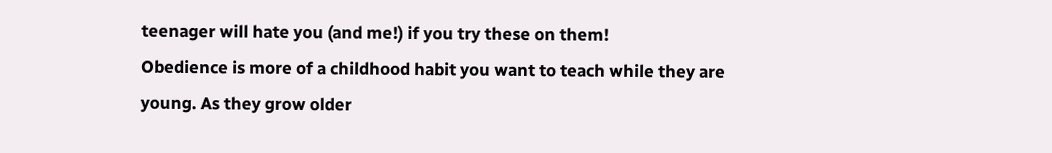teenager will hate you (and me!) if you try these on them!
Obedience is more of a childhood habit you want to teach while they are young. As they grow older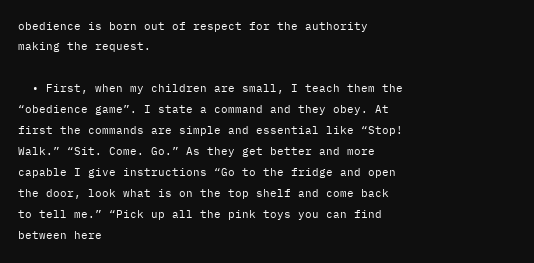obedience is born out of respect for the authority making the request.

  • First, when my children are small, I teach them the “obedience game”. I state a command and they obey. At first the commands are simple and essential like “Stop! Walk.” “Sit. Come. Go.” As they get better and more capable I give instructions “Go to the fridge and open the door, look what is on the top shelf and come back to tell me.” “Pick up all the pink toys you can find between here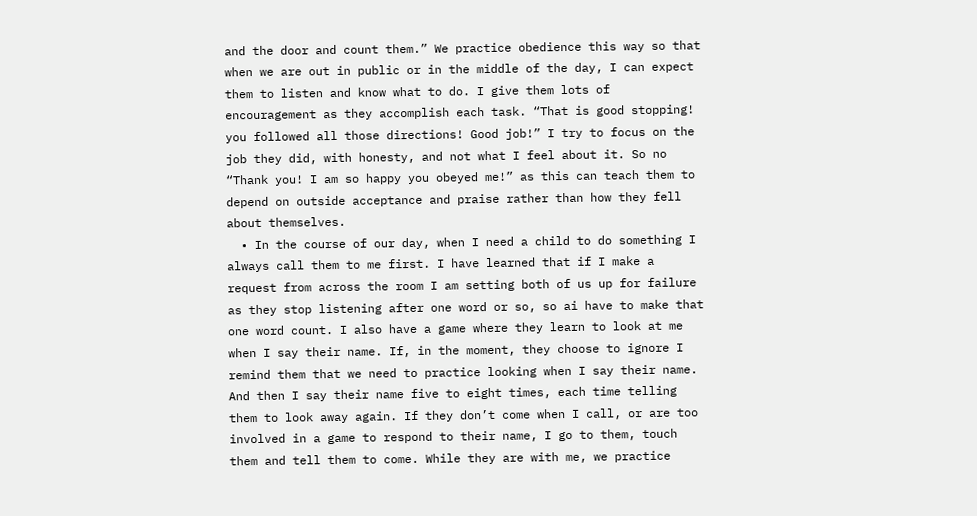and the door and count them.” We practice obedience this way so that when we are out in public or in the middle of the day, I can expect them to listen and know what to do. I give them lots of encouragement as they accomplish each task. “That is good stopping! you followed all those directions! Good job!” I try to focus on the job they did, with honesty, and not what I feel about it. So no “Thank you! I am so happy you obeyed me!” as this can teach them to depend on outside acceptance and praise rather than how they fell about themselves.
  • In the course of our day, when I need a child to do something I always call them to me first. I have learned that if I make a request from across the room I am setting both of us up for failure as they stop listening after one word or so, so ai have to make that one word count. I also have a game where they learn to look at me when I say their name. If, in the moment, they choose to ignore I remind them that we need to practice looking when I say their name. And then I say their name five to eight times, each time telling them to look away again. If they don’t come when I call, or are too involved in a game to respond to their name, I go to them, touch them and tell them to come. While they are with me, we practice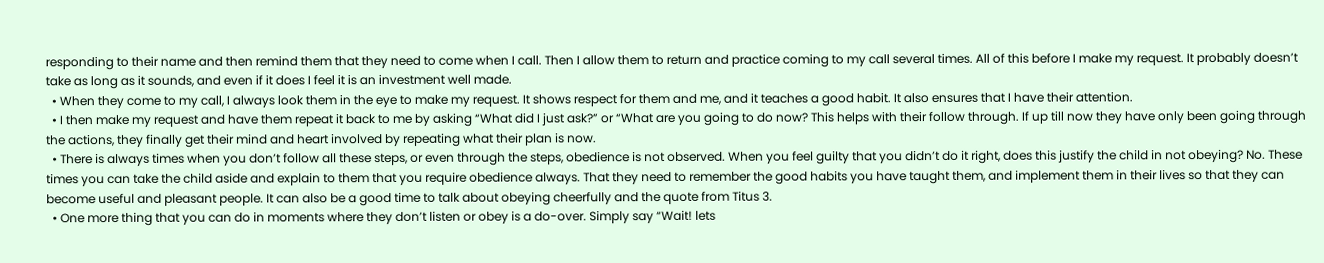responding to their name and then remind them that they need to come when I call. Then I allow them to return and practice coming to my call several times. All of this before I make my request. It probably doesn’t take as long as it sounds, and even if it does I feel it is an investment well made.
  • When they come to my call, I always look them in the eye to make my request. It shows respect for them and me, and it teaches a good habit. It also ensures that I have their attention.
  • I then make my request and have them repeat it back to me by asking “What did I just ask?” or “What are you going to do now? This helps with their follow through. If up till now they have only been going through the actions, they finally get their mind and heart involved by repeating what their plan is now.
  • There is always times when you don’t follow all these steps, or even through the steps, obedience is not observed. When you feel guilty that you didn’t do it right, does this justify the child in not obeying? No. These times you can take the child aside and explain to them that you require obedience always. That they need to remember the good habits you have taught them, and implement them in their lives so that they can become useful and pleasant people. It can also be a good time to talk about obeying cheerfully and the quote from Titus 3.
  • One more thing that you can do in moments where they don’t listen or obey is a do-over. Simply say “Wait! lets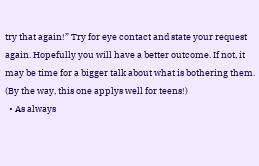try that again!” Try for eye contact and state your request again. Hopefully you will have a better outcome. If not, it may be time for a bigger talk about what is bothering them. (By the way, this one applys well for teens!)
  • As always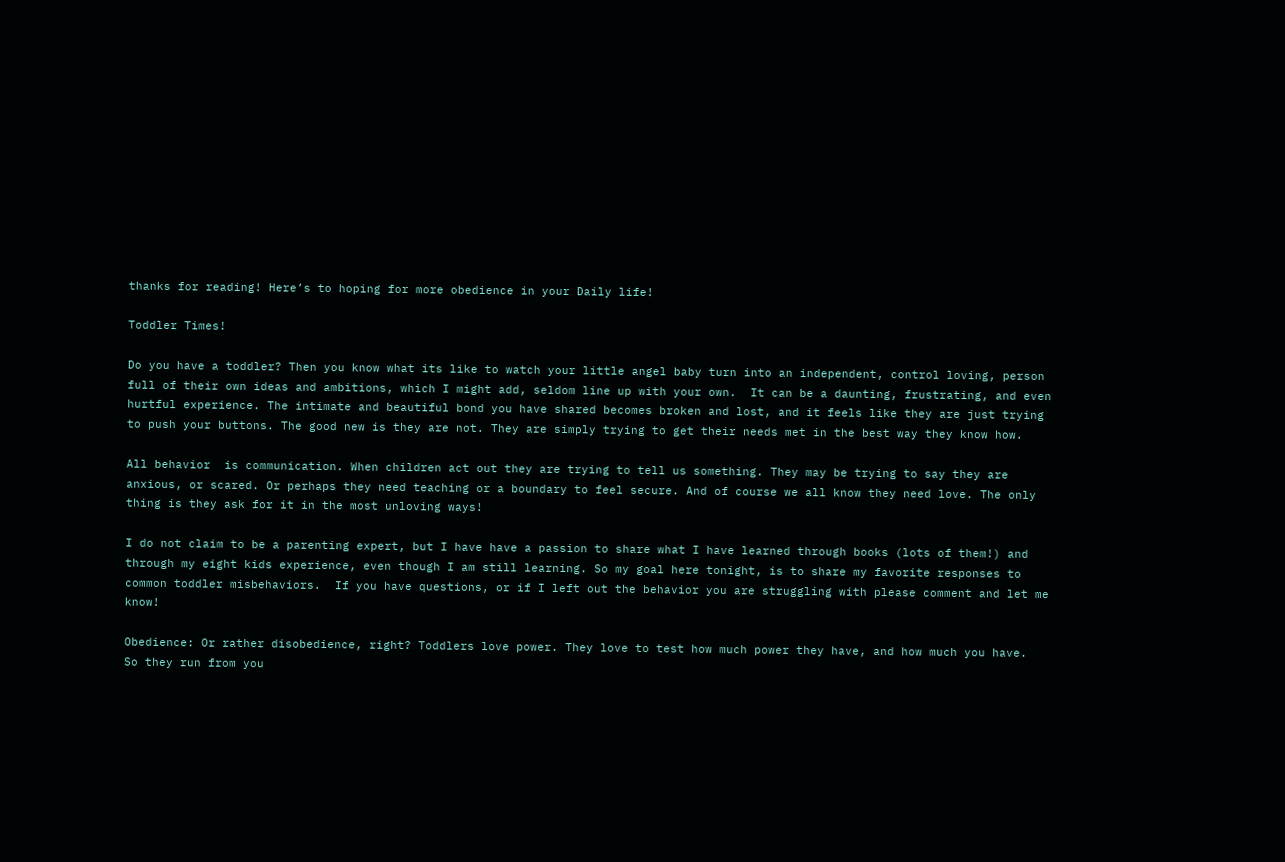thanks for reading! Here’s to hoping for more obedience in your Daily life!

Toddler Times!

Do you have a toddler? Then you know what its like to watch your little angel baby turn into an independent, control loving, person full of their own ideas and ambitions, which I might add, seldom line up with your own.  It can be a daunting, frustrating, and even hurtful experience. The intimate and beautiful bond you have shared becomes broken and lost, and it feels like they are just trying to push your buttons. The good new is they are not. They are simply trying to get their needs met in the best way they know how.

All behavior  is communication. When children act out they are trying to tell us something. They may be trying to say they are anxious, or scared. Or perhaps they need teaching or a boundary to feel secure. And of course we all know they need love. The only thing is they ask for it in the most unloving ways!

I do not claim to be a parenting expert, but I have have a passion to share what I have learned through books (lots of them!) and through my eight kids experience, even though I am still learning. So my goal here tonight, is to share my favorite responses to common toddler misbehaviors.  If you have questions, or if I left out the behavior you are struggling with please comment and let me know!

Obedience: Or rather disobedience, right? Toddlers love power. They love to test how much power they have, and how much you have.  So they run from you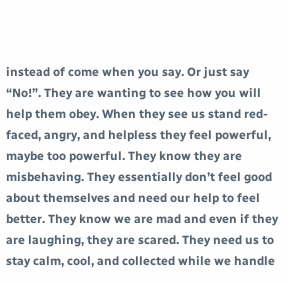instead of come when you say. Or just say “No!”. They are wanting to see how you will help them obey. When they see us stand red-faced, angry, and helpless they feel powerful, maybe too powerful. They know they are misbehaving. They essentially don’t feel good about themselves and need our help to feel better. They know we are mad and even if they are laughing, they are scared. They need us to stay calm, cool, and collected while we handle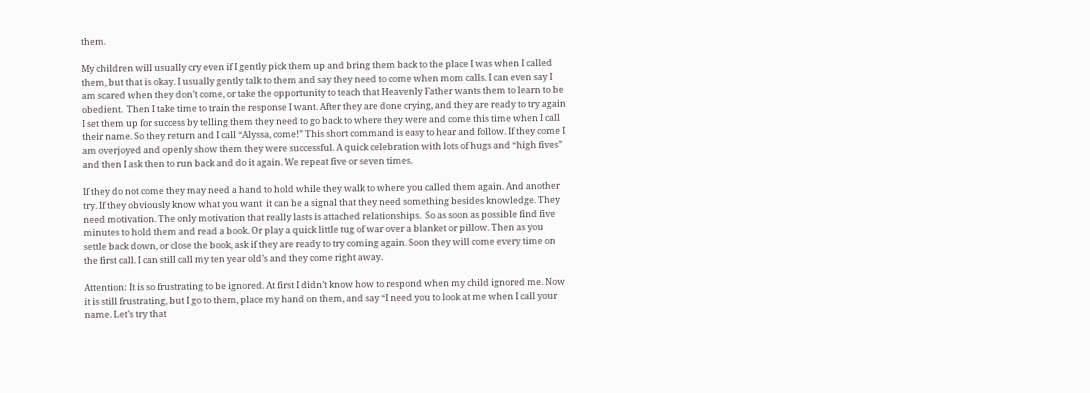them.

My children will usually cry even if I gently pick them up and bring them back to the place I was when I called them, but that is okay. I usually gently talk to them and say they need to come when mom calls. I can even say I am scared when they don’t come, or take the opportunity to teach that Heavenly Father wants them to learn to be obedient.  Then I take time to train the response I want. After they are done crying, and they are ready to try again I set them up for success by telling them they need to go back to where they were and come this time when I call their name. So they return and I call “Alyssa, come!” This short command is easy to hear and follow. If they come I am overjoyed and openly show them they were successful. A quick celebration with lots of hugs and “high fives” and then I ask then to run back and do it again. We repeat five or seven times.

If they do not come they may need a hand to hold while they walk to where you called them again. And another try. If they obviously know what you want  it can be a signal that they need something besides knowledge. They need motivation. The only motivation that really lasts is attached relationships.  So as soon as possible find five minutes to hold them and read a book. Or play a quick little tug of war over a blanket or pillow. Then as you settle back down, or close the book, ask if they are ready to try coming again. Soon they will come every time on the first call. I can still call my ten year old’s and they come right away.

Attention: It is so frustrating to be ignored. At first I didn’t know how to respond when my child ignored me. Now it is still frustrating, but I go to them, place my hand on them, and say “I need you to look at me when I call your name. Let’s try that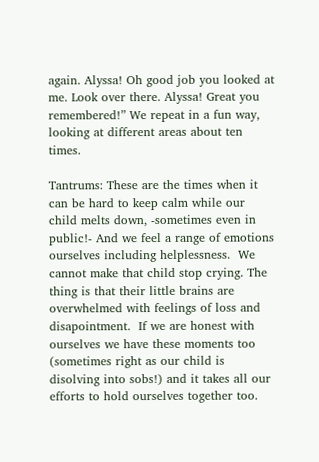again. Alyssa! Oh good job you looked at me. Look over there. Alyssa! Great you remembered!” We repeat in a fun way, looking at different areas about ten times.

Tantrums: These are the times when it can be hard to keep calm while our child melts down, -sometimes even in public!- And we feel a range of emotions ourselves including helplessness.  We cannot make that child stop crying. The thing is that their little brains are overwhelmed with feelings of loss and disapointment.  If we are honest with ourselves we have these moments too (sometimes right as our child is disolving into sobs!) and it takes all our efforts to hold ourselves together too.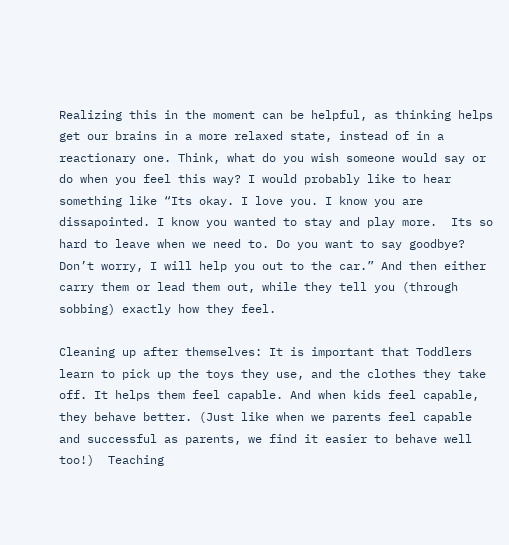Realizing this in the moment can be helpful, as thinking helps get our brains in a more relaxed state, instead of in a reactionary one. Think, what do you wish someone would say or do when you feel this way? I would probably like to hear something like “Its okay. I love you. I know you are dissapointed. I know you wanted to stay and play more.  Its so hard to leave when we need to. Do you want to say goodbye? Don’t worry, I will help you out to the car.” And then either carry them or lead them out, while they tell you (through sobbing) exactly how they feel.

Cleaning up after themselves: It is important that Toddlers learn to pick up the toys they use, and the clothes they take off. It helps them feel capable. And when kids feel capable, they behave better. (Just like when we parents feel capable and successful as parents, we find it easier to behave well too!)  Teaching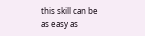this skill can be as easy as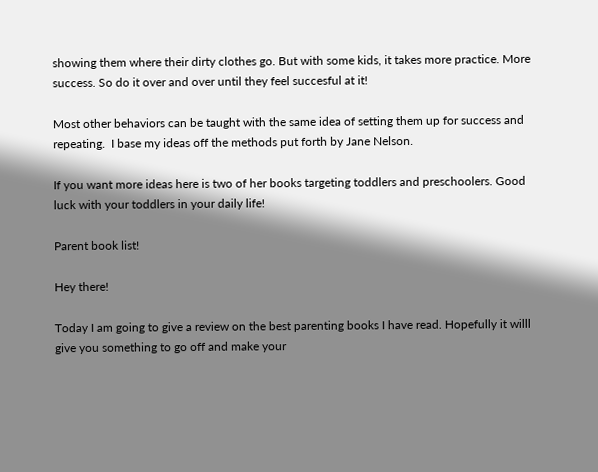showing them where their dirty clothes go. But with some kids, it takes more practice. More success. So do it over and over until they feel succesful at it!

Most other behaviors can be taught with the same idea of setting them up for success and repeating.  I base my ideas off the methods put forth by Jane Nelson.

If you want more ideas here is two of her books targeting toddlers and preschoolers. Good luck with your toddlers in your daily life!

Parent book list!

Hey there!

Today I am going to give a review on the best parenting books I have read. Hopefully it willl give you something to go off and make your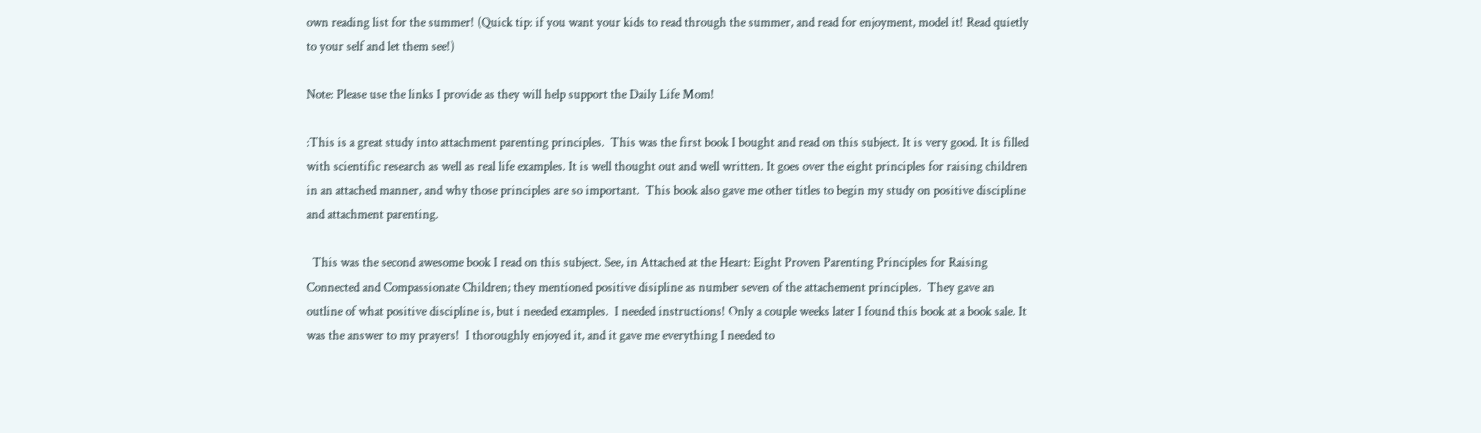own reading list for the summer! (Quick tip: if you want your kids to read through the summer, and read for enjoyment, model it! Read quietly to your self and let them see!)

Note: Please use the links I provide as they will help support the Daily Life Mom!

:This is a great study into attachment parenting principles.  This was the first book I bought and read on this subject. It is very good. It is filled with scientific research as well as real life examples. It is well thought out and well written. It goes over the eight principles for raising children in an attached manner, and why those principles are so important.  This book also gave me other titles to begin my study on positive discipline and attachment parenting.

  This was the second awesome book I read on this subject. See, in Attached at the Heart: Eight Proven Parenting Principles for Raising Connected and Compassionate Children; they mentioned positive disipline as number seven of the attachement principles.  They gave an outline of what positive discipline is, but i needed examples.  I needed instructions! Only a couple weeks later I found this book at a book sale. It was the answer to my prayers!  I thoroughly enjoyed it, and it gave me everything I needed to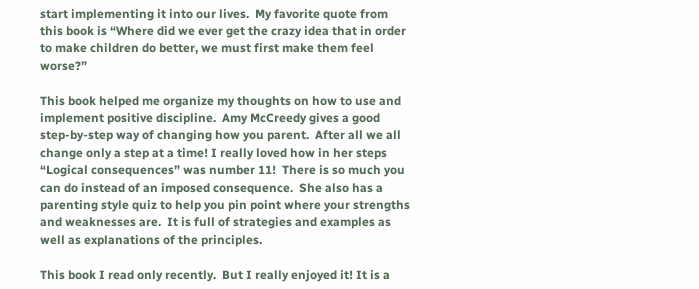start implementing it into our lives.  My favorite quote from this book is “Where did we ever get the crazy idea that in order to make children do better, we must first make them feel worse?”

This book helped me organize my thoughts on how to use and implement positive discipline.  Amy McCreedy gives a good step-by-step way of changing how you parent.  After all we all change only a step at a time! I really loved how in her steps “Logical consequences” was number 11!  There is so much you can do instead of an imposed consequence.  She also has a parenting style quiz to help you pin point where your strengths and weaknesses are.  It is full of strategies and examples as well as explanations of the principles.

This book I read only recently.  But I really enjoyed it! It is a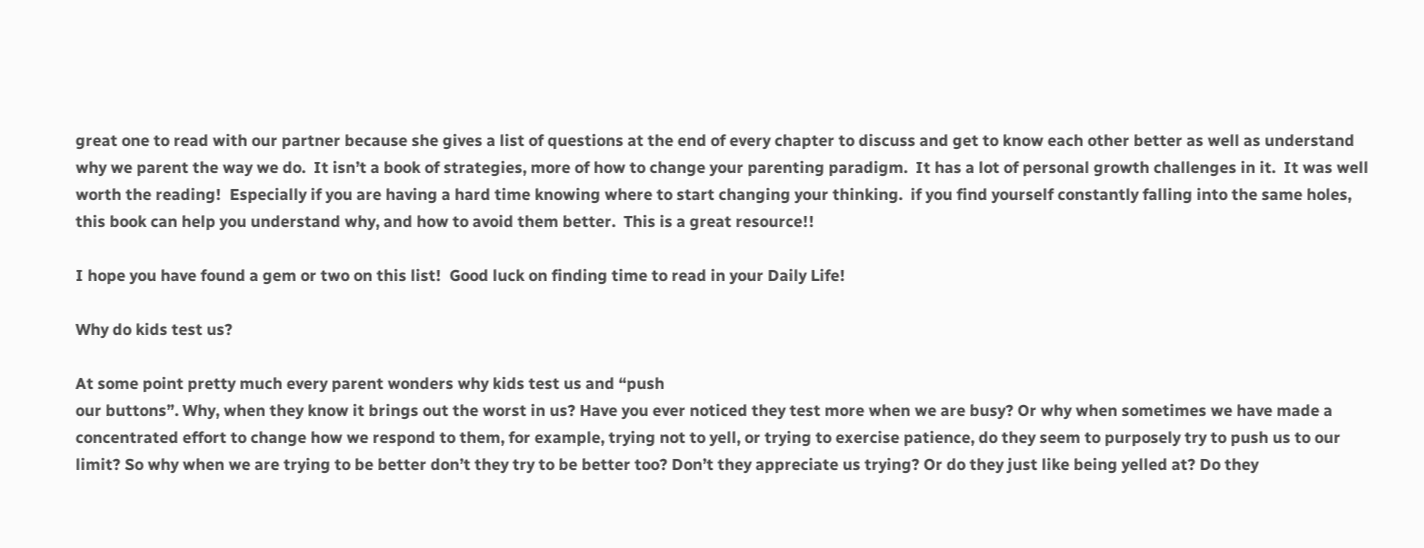great one to read with our partner because she gives a list of questions at the end of every chapter to discuss and get to know each other better as well as understand why we parent the way we do.  It isn’t a book of strategies, more of how to change your parenting paradigm.  It has a lot of personal growth challenges in it.  It was well worth the reading!  Especially if you are having a hard time knowing where to start changing your thinking.  if you find yourself constantly falling into the same holes, this book can help you understand why, and how to avoid them better.  This is a great resource!!

I hope you have found a gem or two on this list!  Good luck on finding time to read in your Daily Life!

Why do kids test us?

At some point pretty much every parent wonders why kids test us and “push
our buttons”. Why, when they know it brings out the worst in us? Have you ever noticed they test more when we are busy? Or why when sometimes we have made a concentrated effort to change how we respond to them, for example, trying not to yell, or trying to exercise patience, do they seem to purposely try to push us to our limit? So why when we are trying to be better don’t they try to be better too? Don’t they appreciate us trying? Or do they just like being yelled at? Do they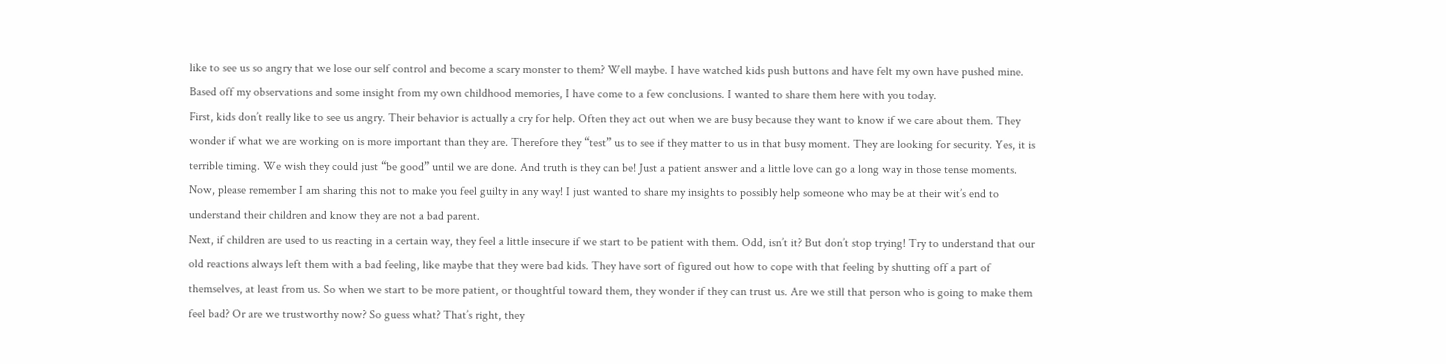like to see us so angry that we lose our self control and become a scary monster to them? Well maybe. I have watched kids push buttons and have felt my own have pushed mine. Based off my observations and some insight from my own childhood memories, I have come to a few conclusions. I wanted to share them here with you today.
First, kids don’t really like to see us angry. Their behavior is actually a cry for help. Often they act out when we are busy because they want to know if we care about them. They wonder if what we are working on is more important than they are. Therefore they “test” us to see if they matter to us in that busy moment. They are looking for security. Yes, it is terrible timing. We wish they could just “be good” until we are done. And truth is they can be! Just a patient answer and a little love can go a long way in those tense moments.
Now, please remember I am sharing this not to make you feel guilty in any way! I just wanted to share my insights to possibly help someone who may be at their wit’s end to understand their children and know they are not a bad parent.
Next, if children are used to us reacting in a certain way, they feel a little insecure if we start to be patient with them. Odd, isn’t it? But don’t stop trying! Try to understand that our old reactions always left them with a bad feeling, like maybe that they were bad kids. They have sort of figured out how to cope with that feeling by shutting off a part of themselves, at least from us. So when we start to be more patient, or thoughtful toward them, they wonder if they can trust us. Are we still that person who is going to make them feel bad? Or are we trustworthy now? So guess what? That’s right, they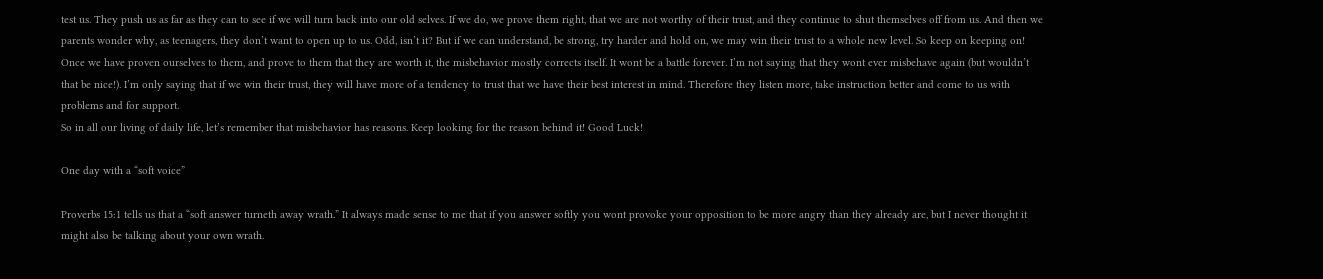test us. They push us as far as they can to see if we will turn back into our old selves. If we do, we prove them right, that we are not worthy of their trust, and they continue to shut themselves off from us. And then we parents wonder why, as teenagers, they don’t want to open up to us. Odd, isn’t it? But if we can understand, be strong, try harder and hold on, we may win their trust to a whole new level. So keep on keeping on! Once we have proven ourselves to them, and prove to them that they are worth it, the misbehavior mostly corrects itself. It wont be a battle forever. I’m not saying that they wont ever misbehave again (but wouldn’t that be nice!). I’m only saying that if we win their trust, they will have more of a tendency to trust that we have their best interest in mind. Therefore they listen more, take instruction better and come to us with problems and for support.
So in all our living of daily life, let’s remember that misbehavior has reasons. Keep looking for the reason behind it! Good Luck!

One day with a “soft voice”

Proverbs 15:1 tells us that a “soft answer turneth away wrath.” It always made sense to me that if you answer softly you wont provoke your opposition to be more angry than they already are, but I never thought it might also be talking about your own wrath.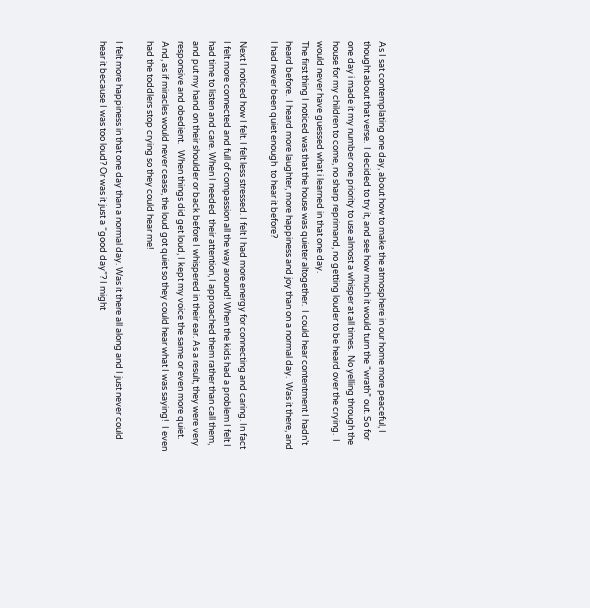As I sat contemplating one day, about how to make the atmosphere in our home more peaceful, I thought about that verse.  I decided to try it, and see how much it would turn the “wrath” out. So for one day i made it my number one priority to use almost a whisper at all times.  No yelling through the house for my children to come, no sharp reprimand, no getting louder to be heard over the crying.  I would never have guessed what i learned in that one day.
The first thing I noticed was that the house was quieter altogether.  I could hear contentment I hadn’t heard before.  I heard more laughter, more happiness and joy than on a normal day.  Was it there, and I had never been quiet enough  to hear it before?

Next I noticed how I felt. I felt less stressed. I felt I had more energy for connecting and caring. In fact I felt more connected and full of compassion all the way around! When the kids had a problem I felt I had time to listen and care. When I needed  their attention, I approached them rather than call them, and put my hand on their shoulder or back before I whispered in their ear. As a result, they were very responsive and obedient.   When things did get loud, I kept my voice the same or even more quiet.  And, as if miracles would never cease, the loud got quiet so they could hear what I was saying!  I even had the toddlers stop crying so they could hear me!

I felt more happiness in that one day than a normal day. Was it there all along and I just never could hear it because I was too loud? Or was it just a “good day”? I might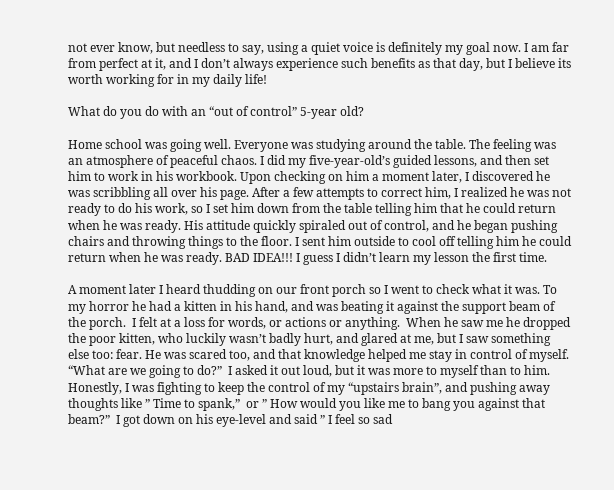not ever know, but needless to say, using a quiet voice is definitely my goal now. I am far from perfect at it, and I don’t always experience such benefits as that day, but I believe its worth working for in my daily life!

What do you do with an “out of control” 5-year old?

Home school was going well. Everyone was studying around the table. The feeling was an atmosphere of peaceful chaos. I did my five-year-old’s guided lessons, and then set him to work in his workbook. Upon checking on him a moment later, I discovered he was scribbling all over his page. After a few attempts to correct him, I realized he was not ready to do his work, so I set him down from the table telling him that he could return when he was ready. His attitude quickly spiraled out of control, and he began pushing chairs and throwing things to the floor. I sent him outside to cool off telling him he could return when he was ready. BAD IDEA!!! I guess I didn’t learn my lesson the first time.

A moment later I heard thudding on our front porch so I went to check what it was. To my horror he had a kitten in his hand, and was beating it against the support beam of the porch.  I felt at a loss for words, or actions or anything.  When he saw me he dropped the poor kitten, who luckily wasn’t badly hurt, and glared at me, but I saw something else too: fear. He was scared too, and that knowledge helped me stay in control of myself.
“What are we going to do?”  I asked it out loud, but it was more to myself than to him. Honestly, I was fighting to keep the control of my “upstairs brain”, and pushing away thoughts like ” Time to spank,”  or ” How would you like me to bang you against that beam?”  I got down on his eye-level and said ” I feel so sad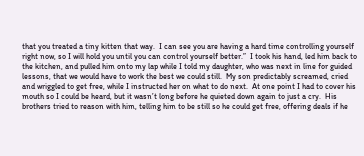that you treated a tiny kitten that way.  I can see you are having a hard time controlling yourself right now, so I will hold you until you can control yourself better.”  I took his hand, led him back to the kitchen, and pulled him onto my lap while I told my daughter, who was next in line for guided lessons, that we would have to work the best we could still.  My son predictably screamed, cried and wriggled to get free, while I instructed her on what to do next.  At one point I had to cover his mouth so I could be heard, but it wasn’t long before he quieted down again to just a cry.  His brothers tried to reason with him, telling him to be still so he could get free, offering deals if he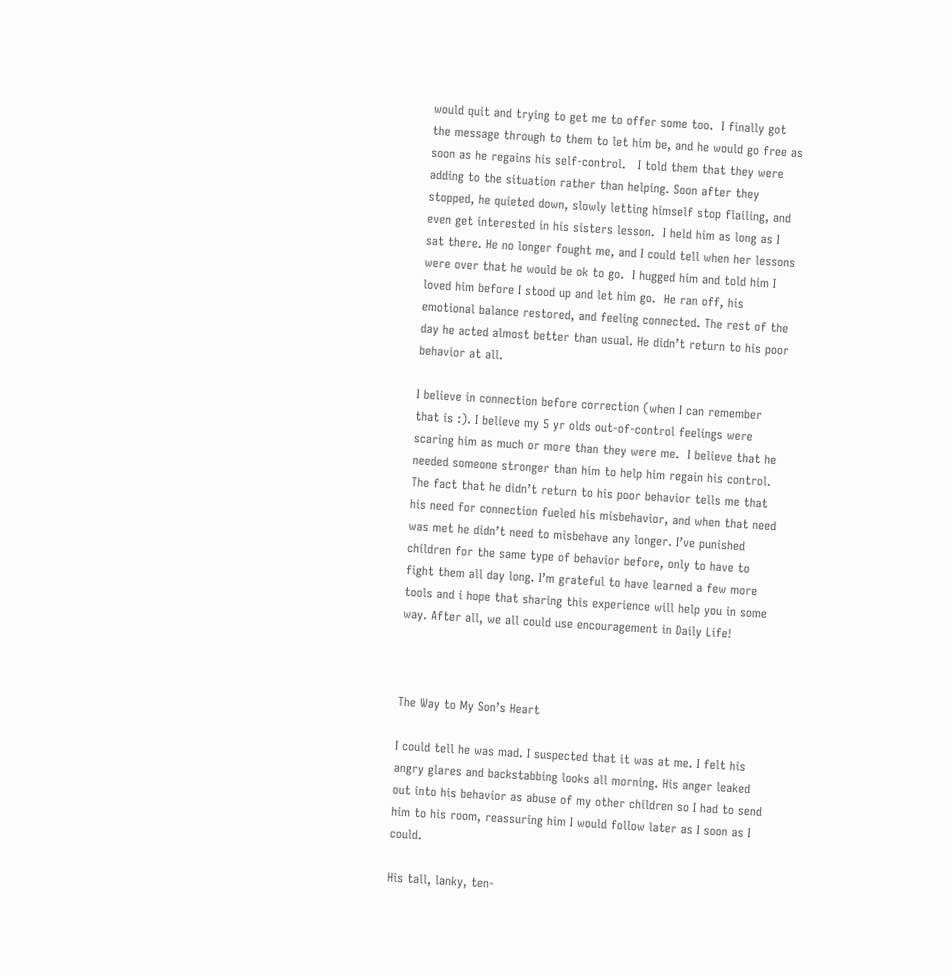would quit and trying to get me to offer some too.  I finally got the message through to them to let him be, and he would go free as soon as he regains his self-control.   I told them that they were adding to the situation rather than helping. Soon after they stopped, he quieted down, slowly letting himself stop flailing, and even get interested in his sisters lesson.  I held him as long as I sat there. He no longer fought me, and I could tell when her lessons were over that he would be ok to go.  I hugged him and told him I loved him before I stood up and let him go.  He ran off, his emotional balance restored, and feeling connected. The rest of the day he acted almost better than usual. He didn’t return to his poor behavior at all.

I believe in connection before correction (when I can remember that is :). I believe my 5 yr olds out-of-control feelings were scaring him as much or more than they were me.  I believe that he needed someone stronger than him to help him regain his control.  The fact that he didn’t return to his poor behavior tells me that his need for connection fueled his misbehavior, and when that need was met he didn’t need to misbehave any longer. I’ve punished children for the same type of behavior before, only to have to fight them all day long. I’m grateful to have learned a few more tools and i hope that sharing this experience will help you in some way. After all, we all could use encouragement in Daily Life!



The Way to My Son’s Heart

I could tell he was mad. I suspected that it was at me. I felt his angry glares and backstabbing looks all morning. His anger leaked out into his behavior as abuse of my other children so I had to send him to his room, reassuring him I would follow later as I soon as I could.

His tall, lanky, ten-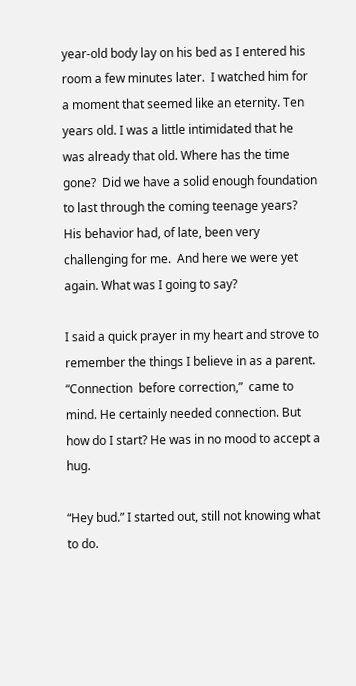year-old body lay on his bed as I entered his room a few minutes later.  I watched him for a moment that seemed like an eternity. Ten years old. I was a little intimidated that he was already that old. Where has the time gone?  Did we have a solid enough foundation to last through the coming teenage years? His behavior had, of late, been very challenging for me.  And here we were yet again. What was I going to say?

I said a quick prayer in my heart and strove to remember the things I believe in as a parent.
“Connection  before correction,”  came to mind. He certainly needed connection. But how do I start? He was in no mood to accept a hug.

“Hey bud.” I started out, still not knowing what to do.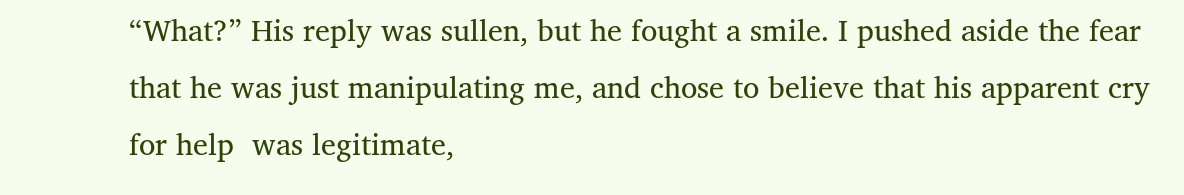“What?” His reply was sullen, but he fought a smile. I pushed aside the fear that he was just manipulating me, and chose to believe that his apparent cry for help  was legitimate,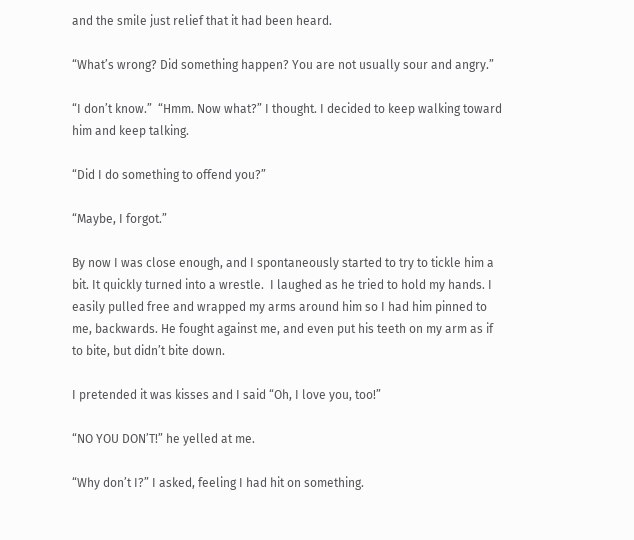and the smile just relief that it had been heard.

“What’s wrong? Did something happen? You are not usually sour and angry.”

“I don’t know.”  “Hmm. Now what?” I thought. I decided to keep walking toward him and keep talking.

“Did I do something to offend you?”

“Maybe, I forgot.”

By now I was close enough, and I spontaneously started to try to tickle him a bit. It quickly turned into a wrestle.  I laughed as he tried to hold my hands. I easily pulled free and wrapped my arms around him so I had him pinned to me, backwards. He fought against me, and even put his teeth on my arm as if to bite, but didn’t bite down.

I pretended it was kisses and I said “Oh, I love you, too!”

“NO YOU DON’T!” he yelled at me.

“Why don’t I?” I asked, feeling I had hit on something.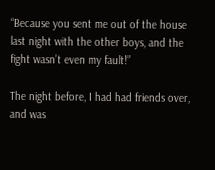“Because you sent me out of the house last night with the other boys, and the fight wasn’t even my fault!”

The night before, I had had friends over, and was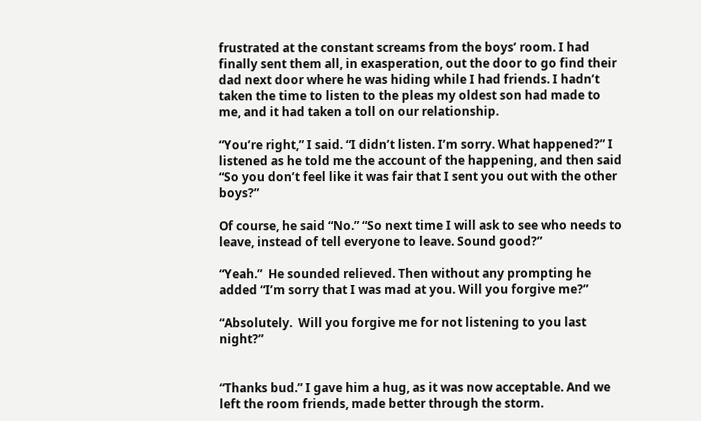frustrated at the constant screams from the boys’ room. I had finally sent them all, in exasperation, out the door to go find their dad next door where he was hiding while I had friends. I hadn’t taken the time to listen to the pleas my oldest son had made to me, and it had taken a toll on our relationship.

“You’re right,” I said. “I didn’t listen. I’m sorry. What happened?” I listened as he told me the account of the happening, and then said “So you don’t feel like it was fair that I sent you out with the other boys?”

Of course, he said “No.” “So next time I will ask to see who needs to leave, instead of tell everyone to leave. Sound good?”

“Yeah.”  He sounded relieved. Then without any prompting he added “I’m sorry that I was mad at you. Will you forgive me?”

“Absolutely.  Will you forgive me for not listening to you last night?”


“Thanks bud.” I gave him a hug, as it was now acceptable. And we left the room friends, made better through the storm.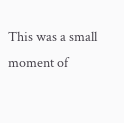This was a small moment of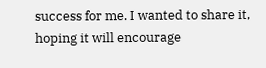success for me. I wanted to share it, hoping it will encourage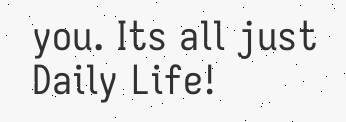you. Its all just Daily Life!